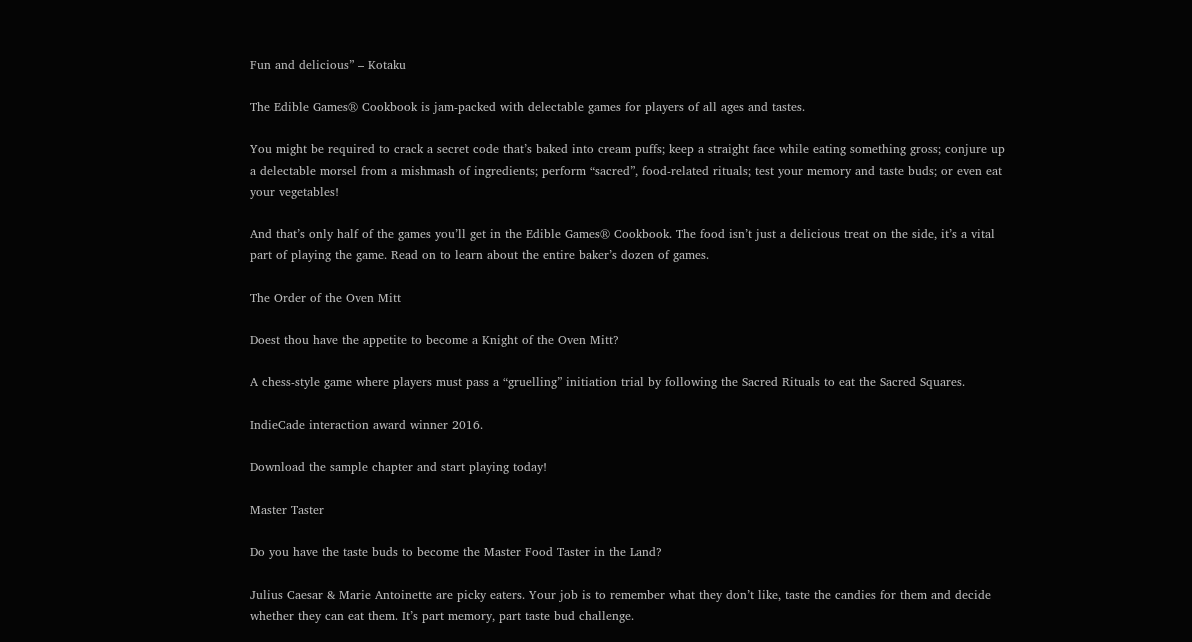Fun and delicious” – Kotaku

The Edible Games® Cookbook is jam-packed with delectable games for players of all ages and tastes.

You might be required to crack a secret code that’s baked into cream puffs; keep a straight face while eating something gross; conjure up a delectable morsel from a mishmash of ingredients; perform “sacred”, food-related rituals; test your memory and taste buds; or even eat your vegetables!

And that’s only half of the games you’ll get in the Edible Games® Cookbook. The food isn’t just a delicious treat on the side, it’s a vital part of playing the game. Read on to learn about the entire baker’s dozen of games.

The Order of the Oven Mitt

Doest thou have the appetite to become a Knight of the Oven Mitt?

A chess-style game where players must pass a “gruelling” initiation trial by following the Sacred Rituals to eat the Sacred Squares.

IndieCade interaction award winner 2016.

Download the sample chapter and start playing today!

Master Taster

Do you have the taste buds to become the Master Food Taster in the Land?

Julius Caesar & Marie Antoinette are picky eaters. Your job is to remember what they don’t like, taste the candies for them and decide whether they can eat them. It’s part memory, part taste bud challenge.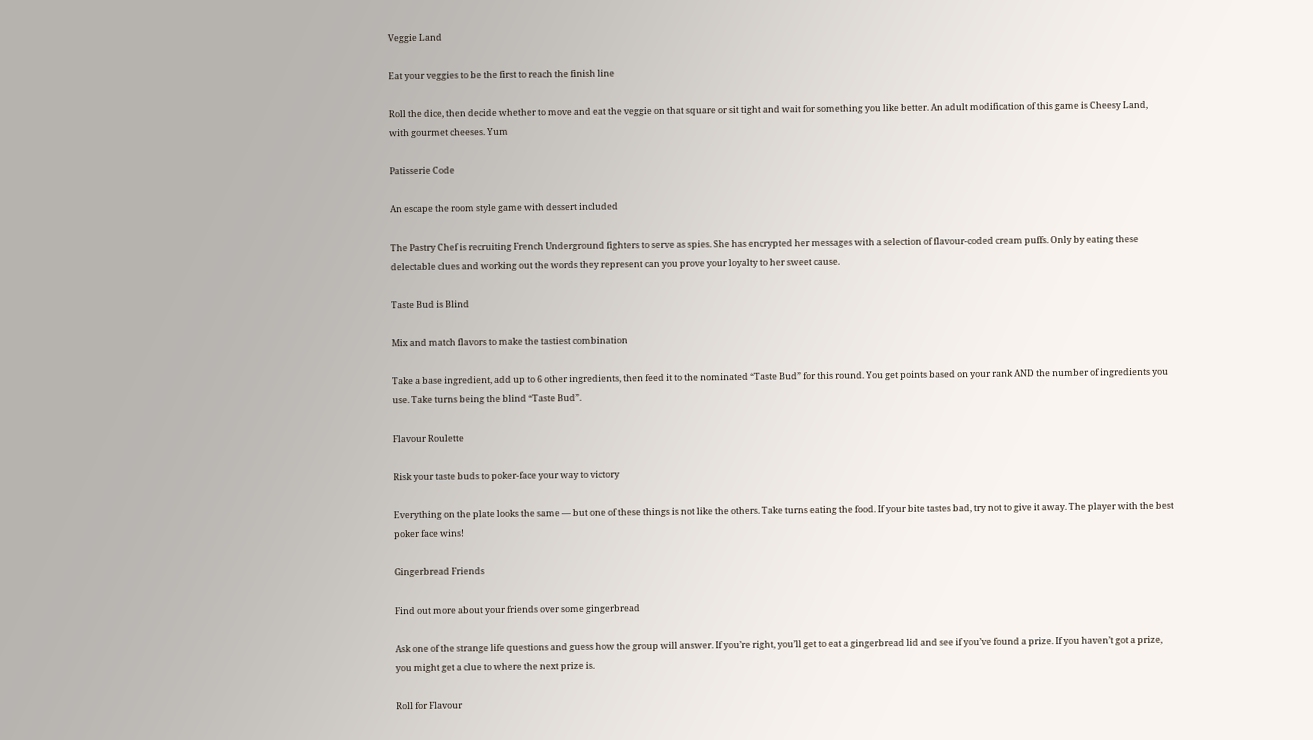Veggie Land

Eat your veggies to be the first to reach the finish line

Roll the dice, then decide whether to move and eat the veggie on that square or sit tight and wait for something you like better. An adult modification of this game is Cheesy Land, with gourmet cheeses. Yum

Patisserie Code

An escape the room style game with dessert included

The Pastry Chef is recruiting French Underground fighters to serve as spies. She has encrypted her messages with a selection of flavour-coded cream puffs. Only by eating these delectable clues and working out the words they represent can you prove your loyalty to her sweet cause.

Taste Bud is Blind

Mix and match flavors to make the tastiest combination

Take a base ingredient, add up to 6 other ingredients, then feed it to the nominated “Taste Bud” for this round. You get points based on your rank AND the number of ingredients you use. Take turns being the blind “Taste Bud”.

Flavour Roulette

Risk your taste buds to poker-face your way to victory

Everything on the plate looks the same — but one of these things is not like the others. Take turns eating the food. If your bite tastes bad, try not to give it away. The player with the best poker face wins!

Gingerbread Friends

Find out more about your friends over some gingerbread

Ask one of the strange life questions and guess how the group will answer. If you’re right, you’ll get to eat a gingerbread lid and see if you’ve found a prize. If you haven’t got a prize, you might get a clue to where the next prize is.

Roll for Flavour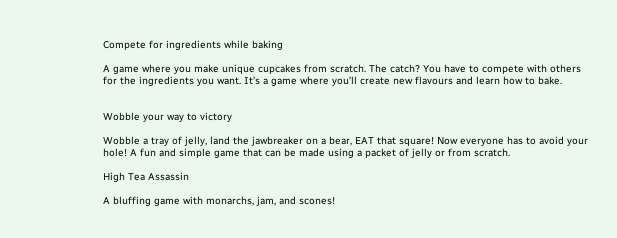Compete for ingredients while baking

A game where you make unique cupcakes from scratch. The catch? You have to compete with others for the ingredients you want. It’s a game where you’ll create new flavours and learn how to bake.


Wobble your way to victory

Wobble a tray of jelly, land the jawbreaker on a bear, EAT that square! Now everyone has to avoid your hole! A fun and simple game that can be made using a packet of jelly or from scratch.

High Tea Assassin

A bluffing game with monarchs, jam, and scones!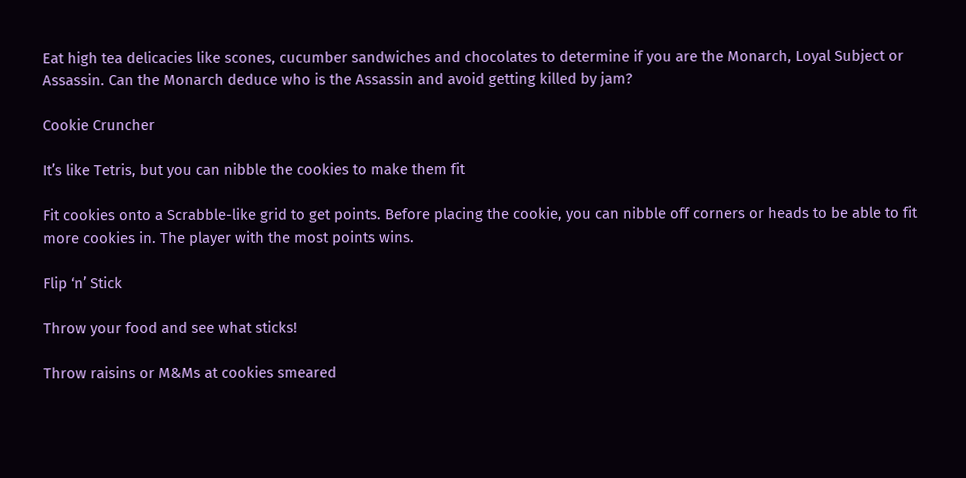Eat high tea delicacies like scones, cucumber sandwiches and chocolates to determine if you are the Monarch, Loyal Subject or Assassin. Can the Monarch deduce who is the Assassin and avoid getting killed by jam?

Cookie Cruncher

It’s like Tetris, but you can nibble the cookies to make them fit

Fit cookies onto a Scrabble-like grid to get points. Before placing the cookie, you can nibble off corners or heads to be able to fit more cookies in. The player with the most points wins.

Flip ‘n’ Stick

Throw your food and see what sticks!

Throw raisins or M&Ms at cookies smeared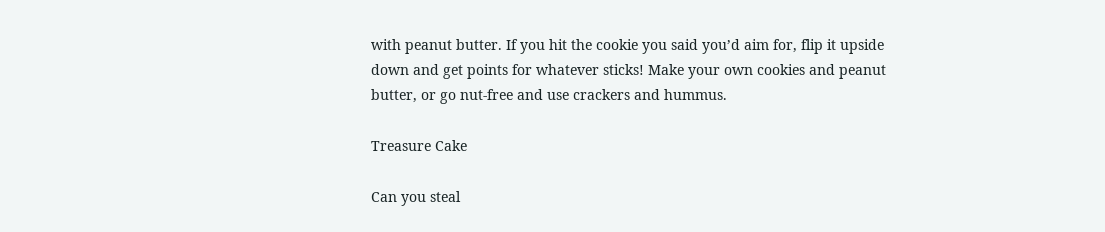with peanut butter. If you hit the cookie you said you’d aim for, flip it upside down and get points for whatever sticks! Make your own cookies and peanut butter, or go nut-free and use crackers and hummus.

Treasure Cake

Can you steal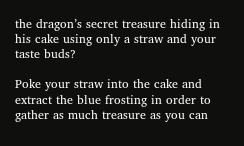the dragon’s secret treasure hiding in his cake using only a straw and your taste buds?

Poke your straw into the cake and extract the blue frosting in order to gather as much treasure as you can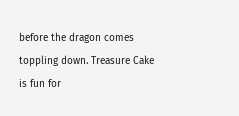before the dragon comes toppling down. Treasure Cake is fun for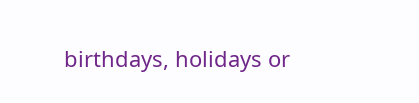birthdays, holidays or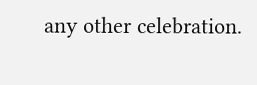any other celebration.